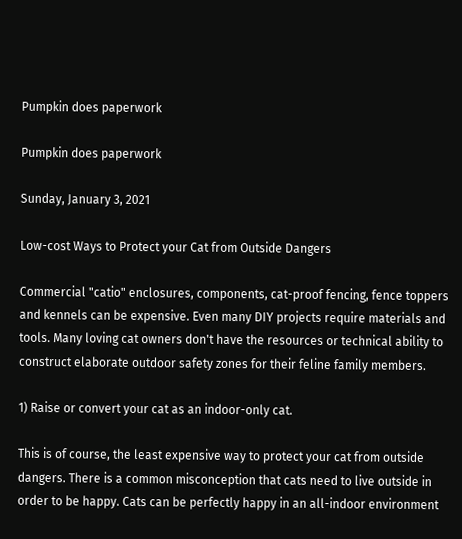Pumpkin does paperwork

Pumpkin does paperwork

Sunday, January 3, 2021

Low-cost Ways to Protect your Cat from Outside Dangers

Commercial "catio" enclosures, components, cat-proof fencing, fence toppers and kennels can be expensive. Even many DIY projects require materials and tools. Many loving cat owners don't have the resources or technical ability to construct elaborate outdoor safety zones for their feline family members.

1) Raise or convert your cat as an indoor-only cat.

This is of course, the least expensive way to protect your cat from outside dangers. There is a common misconception that cats need to live outside in order to be happy. Cats can be perfectly happy in an all-indoor environment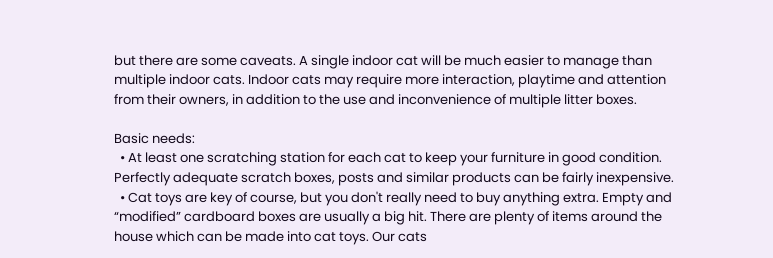but there are some caveats. A single indoor cat will be much easier to manage than multiple indoor cats. Indoor cats may require more interaction, playtime and attention from their owners, in addition to the use and inconvenience of multiple litter boxes.

Basic needs:
  • At least one scratching station for each cat to keep your furniture in good condition. Perfectly adequate scratch boxes, posts and similar products can be fairly inexpensive.
  • Cat toys are key of course, but you don't really need to buy anything extra. Empty and “modified” cardboard boxes are usually a big hit. There are plenty of items around the house which can be made into cat toys. Our cats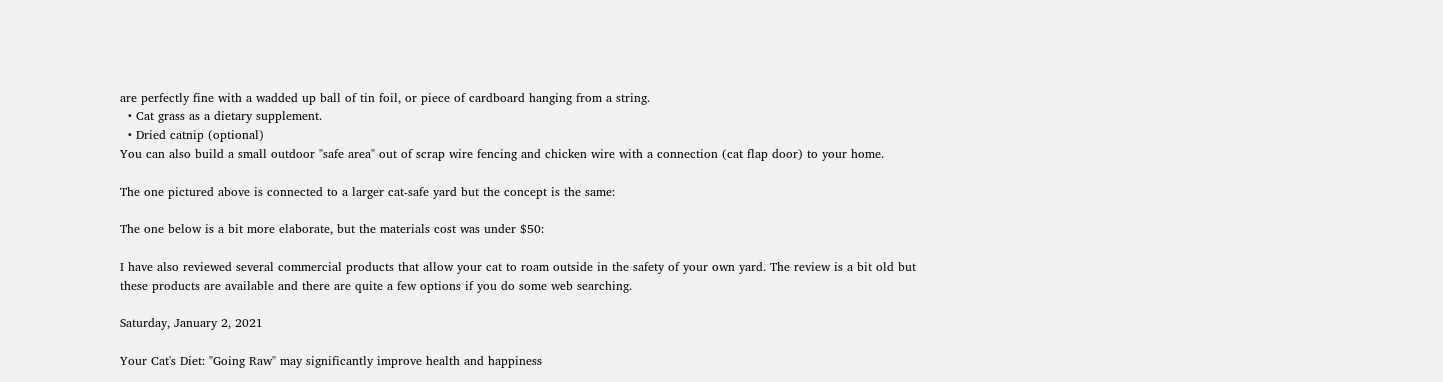are perfectly fine with a wadded up ball of tin foil, or piece of cardboard hanging from a string.
  • Cat grass as a dietary supplement.
  • Dried catnip (optional)
You can also build a small outdoor "safe area" out of scrap wire fencing and chicken wire with a connection (cat flap door) to your home.

The one pictured above is connected to a larger cat-safe yard but the concept is the same:

The one below is a bit more elaborate, but the materials cost was under $50:

I have also reviewed several commercial products that allow your cat to roam outside in the safety of your own yard. The review is a bit old but these products are available and there are quite a few options if you do some web searching.

Saturday, January 2, 2021

Your Cat's Diet: "Going Raw" may significantly improve health and happiness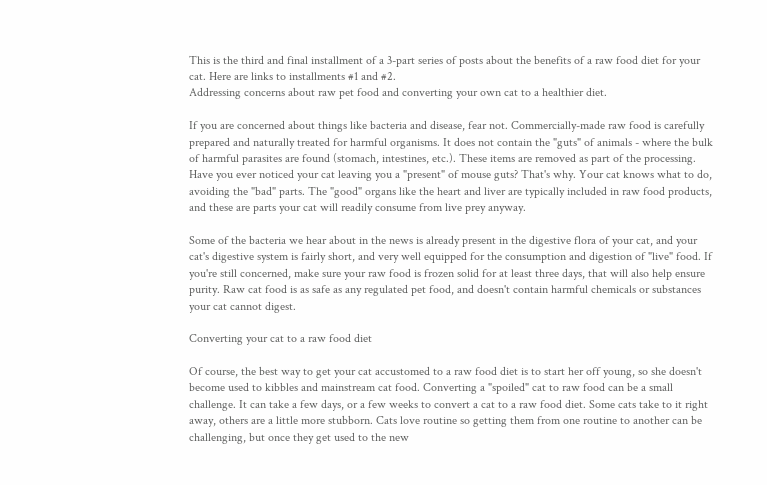This is the third and final installment of a 3-part series of posts about the benefits of a raw food diet for your cat. Here are links to installments #1 and #2.
Addressing concerns about raw pet food and converting your own cat to a healthier diet.

If you are concerned about things like bacteria and disease, fear not. Commercially-made raw food is carefully prepared and naturally treated for harmful organisms. It does not contain the "guts" of animals - where the bulk of harmful parasites are found (stomach, intestines, etc.). These items are removed as part of the processing. Have you ever noticed your cat leaving you a "present" of mouse guts? That's why. Your cat knows what to do, avoiding the "bad" parts. The "good" organs like the heart and liver are typically included in raw food products, and these are parts your cat will readily consume from live prey anyway.

Some of the bacteria we hear about in the news is already present in the digestive flora of your cat, and your cat's digestive system is fairly short, and very well equipped for the consumption and digestion of "live" food. If you're still concerned, make sure your raw food is frozen solid for at least three days, that will also help ensure purity. Raw cat food is as safe as any regulated pet food, and doesn't contain harmful chemicals or substances your cat cannot digest.

Converting your cat to a raw food diet

Of course, the best way to get your cat accustomed to a raw food diet is to start her off young, so she doesn't become used to kibbles and mainstream cat food. Converting a "spoiled" cat to raw food can be a small challenge. It can take a few days, or a few weeks to convert a cat to a raw food diet. Some cats take to it right away, others are a little more stubborn. Cats love routine so getting them from one routine to another can be challenging, but once they get used to the new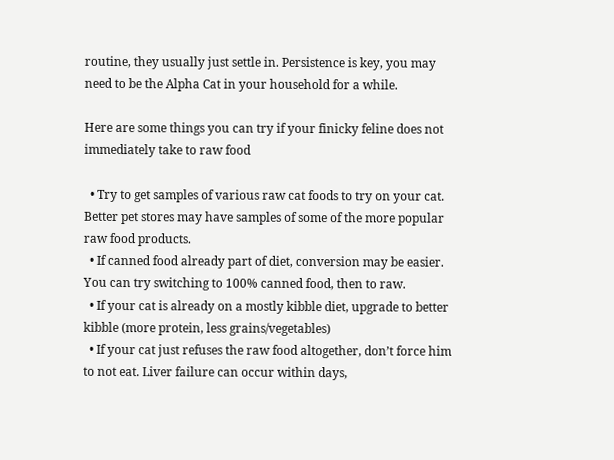routine, they usually just settle in. Persistence is key, you may need to be the Alpha Cat in your household for a while.

Here are some things you can try if your finicky feline does not immediately take to raw food

  • Try to get samples of various raw cat foods to try on your cat. Better pet stores may have samples of some of the more popular raw food products.
  • If canned food already part of diet, conversion may be easier. You can try switching to 100% canned food, then to raw.
  • If your cat is already on a mostly kibble diet, upgrade to better kibble (more protein, less grains/vegetables)
  • If your cat just refuses the raw food altogether, don’t force him to not eat. Liver failure can occur within days,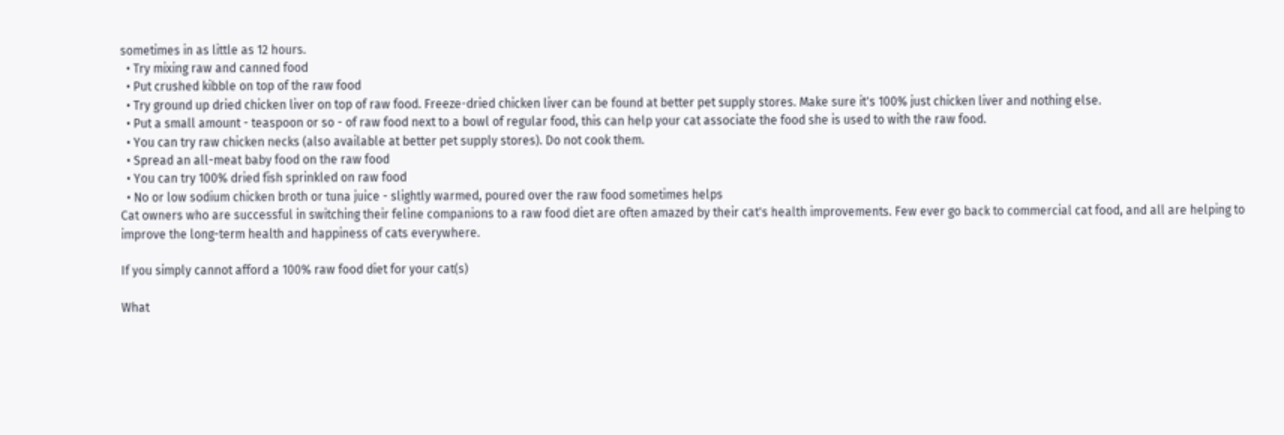sometimes in as little as 12 hours.
  • Try mixing raw and canned food
  • Put crushed kibble on top of the raw food
  • Try ground up dried chicken liver on top of raw food. Freeze-dried chicken liver can be found at better pet supply stores. Make sure it's 100% just chicken liver and nothing else.
  • Put a small amount - teaspoon or so - of raw food next to a bowl of regular food, this can help your cat associate the food she is used to with the raw food.
  • You can try raw chicken necks (also available at better pet supply stores). Do not cook them.
  • Spread an all-meat baby food on the raw food
  • You can try 100% dried fish sprinkled on raw food
  • No or low sodium chicken broth or tuna juice - slightly warmed, poured over the raw food sometimes helps
Cat owners who are successful in switching their feline companions to a raw food diet are often amazed by their cat's health improvements. Few ever go back to commercial cat food, and all are helping to improve the long-term health and happiness of cats everywhere.

If you simply cannot afford a 100% raw food diet for your cat(s)

What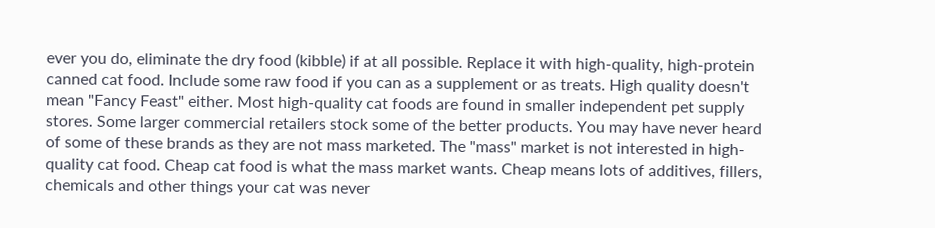ever you do, eliminate the dry food (kibble) if at all possible. Replace it with high-quality, high-protein canned cat food. Include some raw food if you can as a supplement or as treats. High quality doesn't mean "Fancy Feast" either. Most high-quality cat foods are found in smaller independent pet supply stores. Some larger commercial retailers stock some of the better products. You may have never heard of some of these brands as they are not mass marketed. The "mass" market is not interested in high-quality cat food. Cheap cat food is what the mass market wants. Cheap means lots of additives, fillers, chemicals and other things your cat was never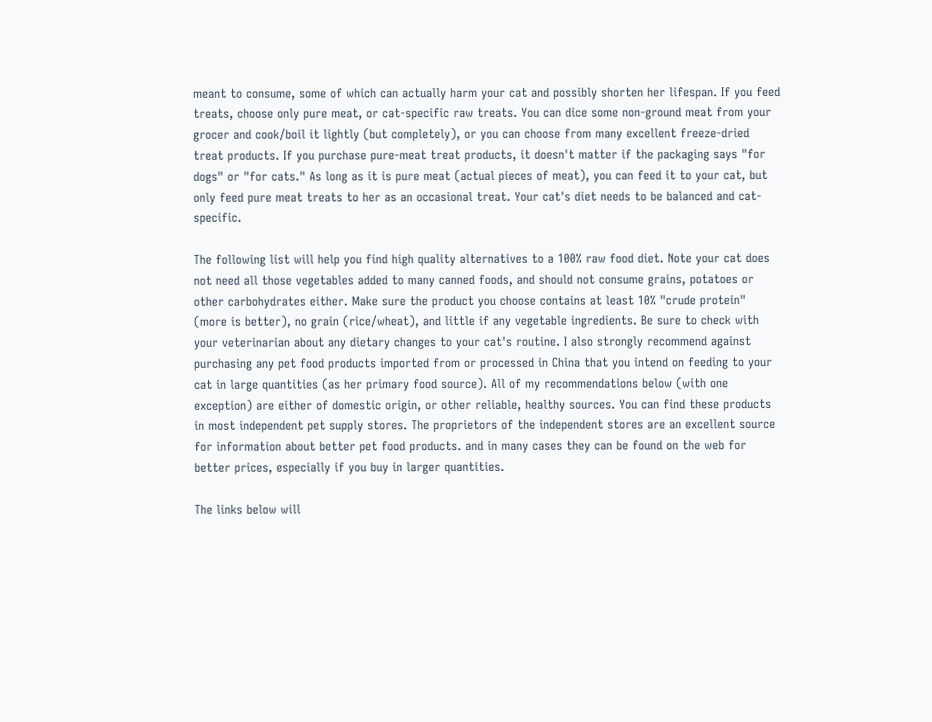meant to consume, some of which can actually harm your cat and possibly shorten her lifespan. If you feed treats, choose only pure meat, or cat-specific raw treats. You can dice some non-ground meat from your grocer and cook/boil it lightly (but completely), or you can choose from many excellent freeze-dried treat products. If you purchase pure-meat treat products, it doesn't matter if the packaging says "for dogs" or "for cats." As long as it is pure meat (actual pieces of meat), you can feed it to your cat, but only feed pure meat treats to her as an occasional treat. Your cat's diet needs to be balanced and cat-specific.

The following list will help you find high quality alternatives to a 100% raw food diet. Note your cat does not need all those vegetables added to many canned foods, and should not consume grains, potatoes or other carbohydrates either. Make sure the product you choose contains at least 10% "crude protein" (more is better), no grain (rice/wheat), and little if any vegetable ingredients. Be sure to check with your veterinarian about any dietary changes to your cat's routine. I also strongly recommend against purchasing any pet food products imported from or processed in China that you intend on feeding to your cat in large quantities (as her primary food source). All of my recommendations below (with one exception) are either of domestic origin, or other reliable, healthy sources. You can find these products in most independent pet supply stores. The proprietors of the independent stores are an excellent source for information about better pet food products. and in many cases they can be found on the web for better prices, especially if you buy in larger quantities.

The links below will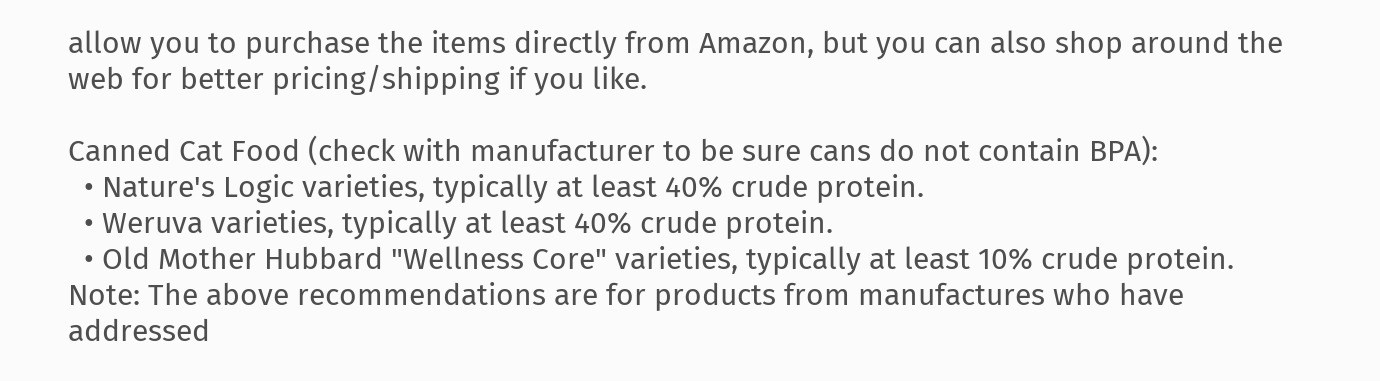allow you to purchase the items directly from Amazon, but you can also shop around the web for better pricing/shipping if you like.

Canned Cat Food (check with manufacturer to be sure cans do not contain BPA):
  • Nature's Logic varieties, typically at least 40% crude protein.
  • Weruva varieties, typically at least 40% crude protein.
  • Old Mother Hubbard "Wellness Core" varieties, typically at least 10% crude protein.
Note: The above recommendations are for products from manufactures who have addressed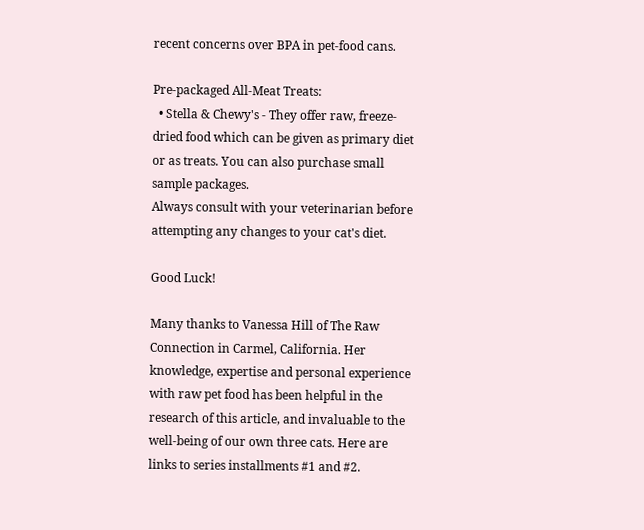recent concerns over BPA in pet-food cans.

Pre-packaged All-Meat Treats:
  • Stella & Chewy's - They offer raw, freeze-dried food which can be given as primary diet or as treats. You can also purchase small sample packages.
Always consult with your veterinarian before attempting any changes to your cat's diet.

Good Luck!

Many thanks to Vanessa Hill of The Raw Connection in Carmel, California. Her knowledge, expertise and personal experience with raw pet food has been helpful in the research of this article, and invaluable to the well-being of our own three cats. Here are links to series installments #1 and #2.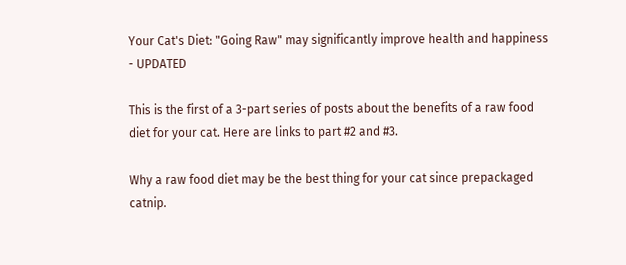Your Cat's Diet: "Going Raw" may significantly improve health and happiness - UPDATED

This is the first of a 3-part series of posts about the benefits of a raw food diet for your cat. Here are links to part #2 and #3.

Why a raw food diet may be the best thing for your cat since prepackaged catnip.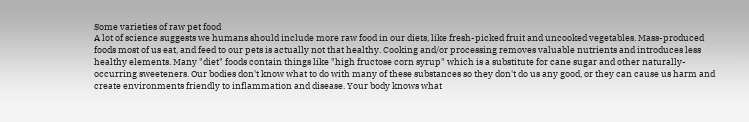Some varieties of raw pet food
A lot of science suggests we humans should include more raw food in our diets, like fresh-picked fruit and uncooked vegetables. Mass-produced foods most of us eat, and feed to our pets is actually not that healthy. Cooking and/or processing removes valuable nutrients and introduces less healthy elements. Many "diet" foods contain things like "high fructose corn syrup" which is a substitute for cane sugar and other naturally-occurring sweeteners. Our bodies don't know what to do with many of these substances so they don't do us any good, or they can cause us harm and create environments friendly to inflammation and disease. Your body knows what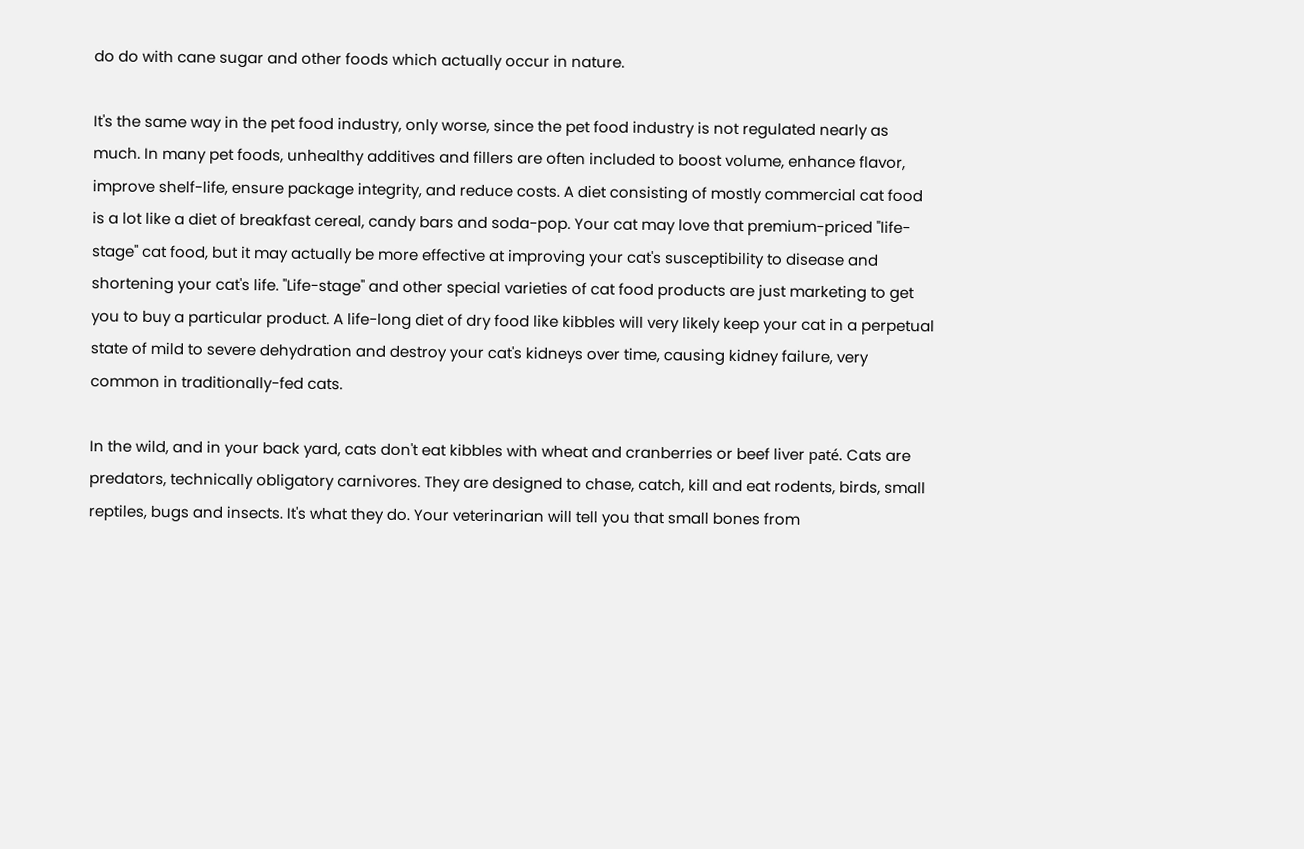do do with cane sugar and other foods which actually occur in nature.

It's the same way in the pet food industry, only worse, since the pet food industry is not regulated nearly as much. In many pet foods, unhealthy additives and fillers are often included to boost volume, enhance flavor, improve shelf-life, ensure package integrity, and reduce costs. A diet consisting of mostly commercial cat food is a lot like a diet of breakfast cereal, candy bars and soda-pop. Your cat may love that premium-priced "life-stage" cat food, but it may actually be more effective at improving your cat's susceptibility to disease and shortening your cat's life. "Life-stage" and other special varieties of cat food products are just marketing to get you to buy a particular product. A life-long diet of dry food like kibbles will very likely keep your cat in a perpetual state of mild to severe dehydration and destroy your cat's kidneys over time, causing kidney failure, very common in traditionally-fed cats.

In the wild, and in your back yard, cats don't eat kibbles with wheat and cranberries or beef liver paté. Cats are predators, technically obligatory carnivores. They are designed to chase, catch, kill and eat rodents, birds, small reptiles, bugs and insects. It's what they do. Your veterinarian will tell you that small bones from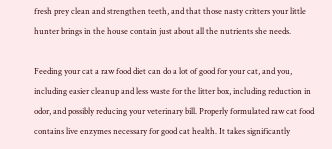fresh prey clean and strengthen teeth, and that those nasty critters your little hunter brings in the house contain just about all the nutrients she needs.

Feeding your cat a raw food diet can do a lot of good for your cat, and you, including easier cleanup and less waste for the litter box, including reduction in odor, and possibly reducing your veterinary bill. Properly formulated raw cat food contains live enzymes necessary for good cat health. It takes significantly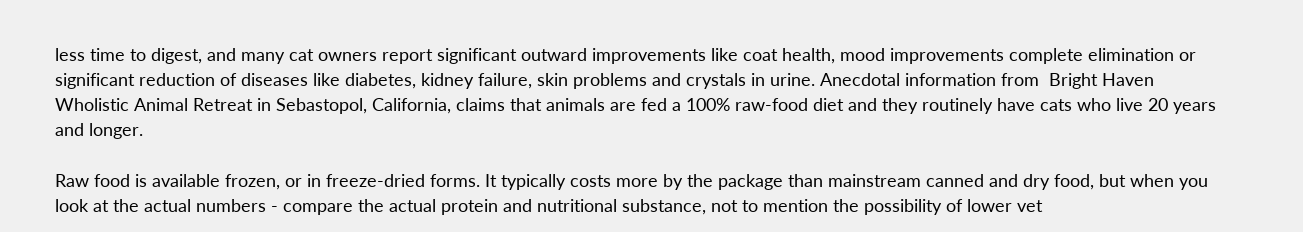less time to digest, and many cat owners report significant outward improvements like coat health, mood improvements complete elimination or significant reduction of diseases like diabetes, kidney failure, skin problems and crystals in urine. Anecdotal information from  Bright Haven Wholistic Animal Retreat in Sebastopol, California, claims that animals are fed a 100% raw-food diet and they routinely have cats who live 20 years and longer.

Raw food is available frozen, or in freeze-dried forms. It typically costs more by the package than mainstream canned and dry food, but when you look at the actual numbers - compare the actual protein and nutritional substance, not to mention the possibility of lower vet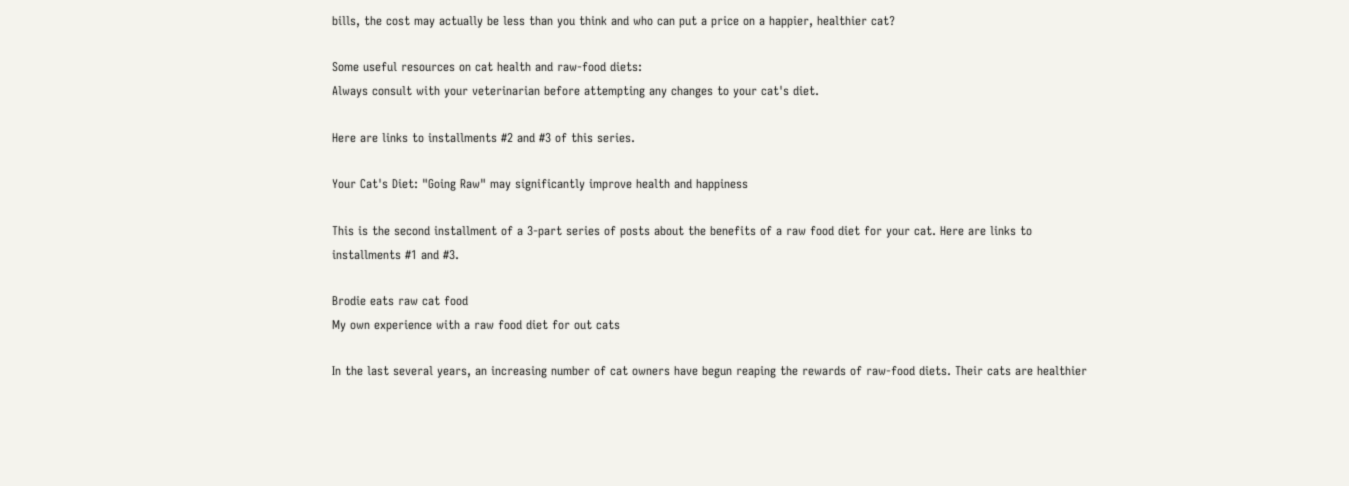bills, the cost may actually be less than you think and who can put a price on a happier, healthier cat?

Some useful resources on cat health and raw-food diets:
Always consult with your veterinarian before attempting any changes to your cat's diet.

Here are links to installments #2 and #3 of this series.

Your Cat's Diet: "Going Raw" may significantly improve health and happiness

This is the second installment of a 3-part series of posts about the benefits of a raw food diet for your cat. Here are links to installments #1 and #3.

Brodie eats raw cat food
My own experience with a raw food diet for out cats

In the last several years, an increasing number of cat owners have begun reaping the rewards of raw-food diets. Their cats are healthier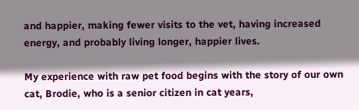and happier, making fewer visits to the vet, having increased energy, and probably living longer, happier lives.

My experience with raw pet food begins with the story of our own cat, Brodie, who is a senior citizen in cat years,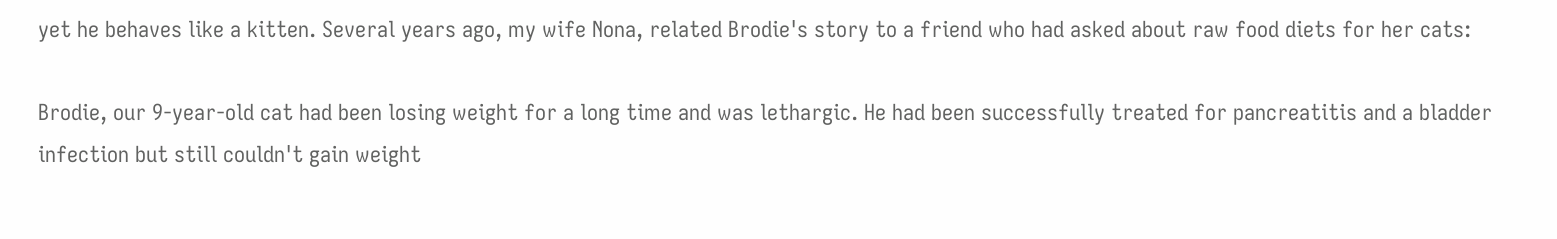yet he behaves like a kitten. Several years ago, my wife Nona, related Brodie's story to a friend who had asked about raw food diets for her cats:

Brodie, our 9-year-old cat had been losing weight for a long time and was lethargic. He had been successfully treated for pancreatitis and a bladder infection but still couldn't gain weight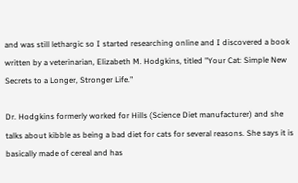and was still lethargic so I started researching online and I discovered a book written by a veterinarian, Elizabeth M. Hodgkins, titled "Your Cat: Simple New Secrets to a Longer, Stronger Life."

Dr. Hodgkins formerly worked for Hills (Science Diet manufacturer) and she talks about kibble as being a bad diet for cats for several reasons. She says it is basically made of cereal and has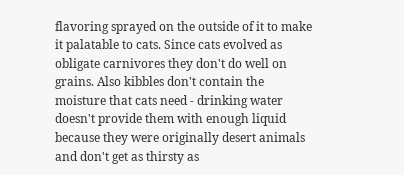flavoring sprayed on the outside of it to make it palatable to cats. Since cats evolved as obligate carnivores they don't do well on grains. Also kibbles don't contain the moisture that cats need - drinking water doesn't provide them with enough liquid because they were originally desert animals and don't get as thirsty as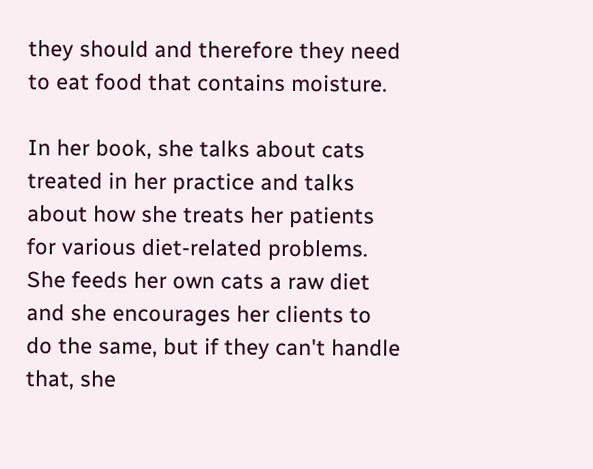they should and therefore they need to eat food that contains moisture.

In her book, she talks about cats treated in her practice and talks about how she treats her patients for various diet-related problems. She feeds her own cats a raw diet and she encourages her clients to do the same, but if they can't handle that, she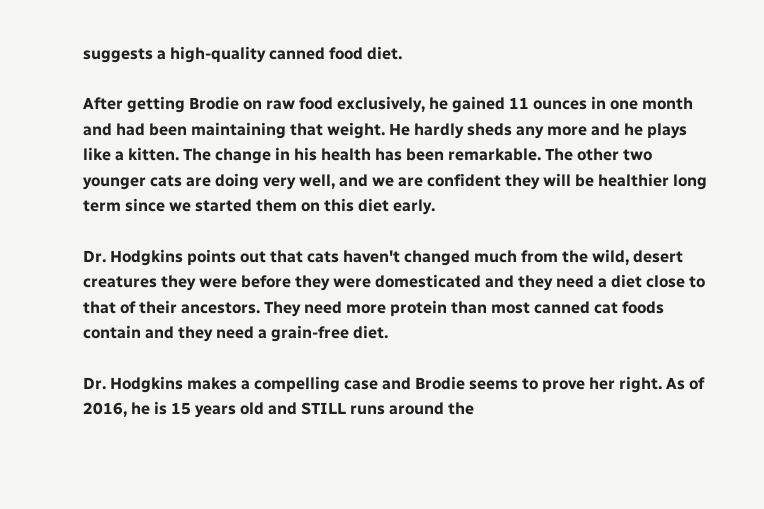suggests a high-quality canned food diet.

After getting Brodie on raw food exclusively, he gained 11 ounces in one month and had been maintaining that weight. He hardly sheds any more and he plays like a kitten. The change in his health has been remarkable. The other two younger cats are doing very well, and we are confident they will be healthier long term since we started them on this diet early.

Dr. Hodgkins points out that cats haven't changed much from the wild, desert creatures they were before they were domesticated and they need a diet close to that of their ancestors. They need more protein than most canned cat foods contain and they need a grain-free diet.

Dr. Hodgkins makes a compelling case and Brodie seems to prove her right. As of 2016, he is 15 years old and STILL runs around the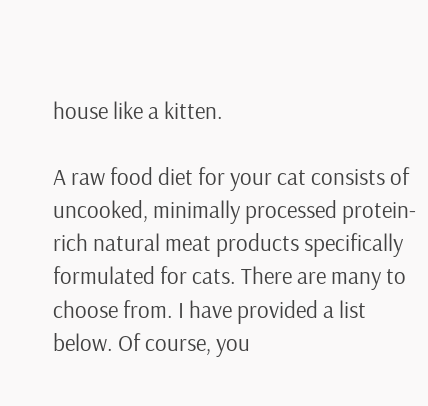house like a kitten.

A raw food diet for your cat consists of uncooked, minimally processed protein-rich natural meat products specifically formulated for cats. There are many to choose from. I have provided a list below. Of course, you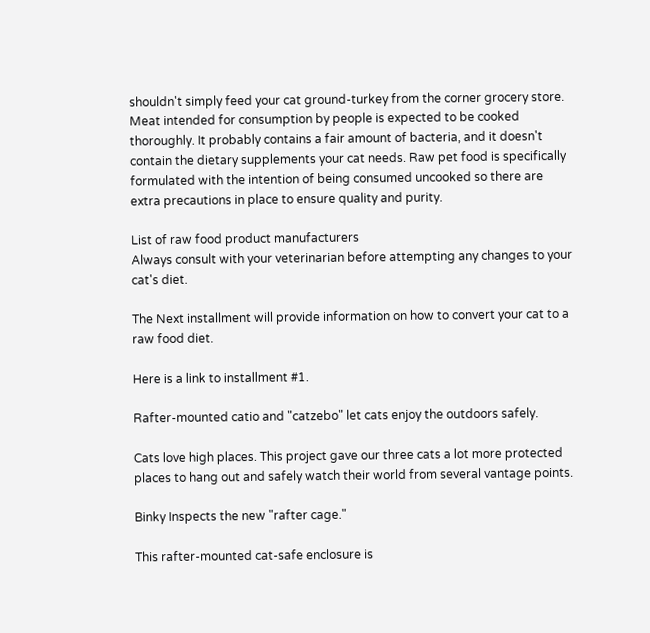shouldn't simply feed your cat ground-turkey from the corner grocery store. Meat intended for consumption by people is expected to be cooked thoroughly. It probably contains a fair amount of bacteria, and it doesn't contain the dietary supplements your cat needs. Raw pet food is specifically formulated with the intention of being consumed uncooked so there are extra precautions in place to ensure quality and purity.

List of raw food product manufacturers
Always consult with your veterinarian before attempting any changes to your cat's diet.

The Next installment will provide information on how to convert your cat to a raw food diet.

Here is a link to installment #1.

Rafter-mounted catio and "catzebo" let cats enjoy the outdoors safely.

Cats love high places. This project gave our three cats a lot more protected places to hang out and safely watch their world from several vantage points.

Binky Inspects the new "rafter cage."

This rafter-mounted cat-safe enclosure is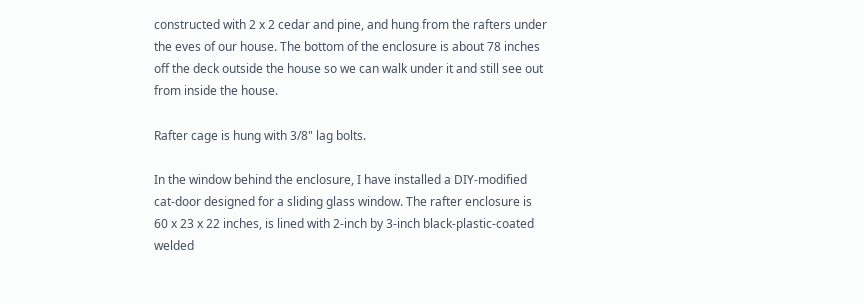constructed with 2 x 2 cedar and pine, and hung from the rafters under the eves of our house. The bottom of the enclosure is about 78 inches off the deck outside the house so we can walk under it and still see out from inside the house.

Rafter cage is hung with 3/8" lag bolts.

In the window behind the enclosure, I have installed a DIY-modified cat-door designed for a sliding glass window. The rafter enclosure is 60 x 23 x 22 inches, is lined with 2-inch by 3-inch black-plastic-coated welded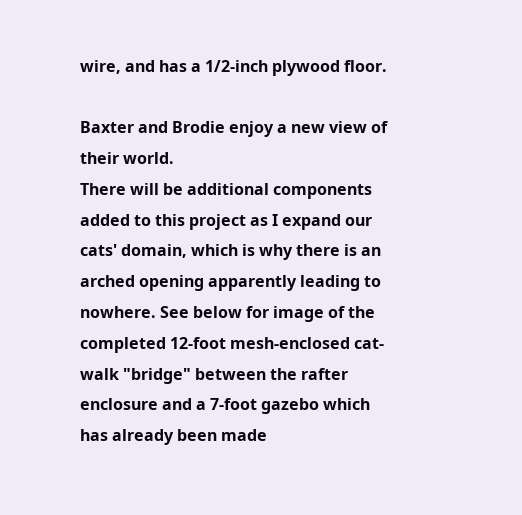wire, and has a 1/2-inch plywood floor.

Baxter and Brodie enjoy a new view of their world.
There will be additional components added to this project as I expand our cats' domain, which is why there is an arched opening apparently leading to nowhere. See below for image of the completed 12-foot mesh-enclosed cat-walk "bridge" between the rafter enclosure and a 7-foot gazebo which has already been made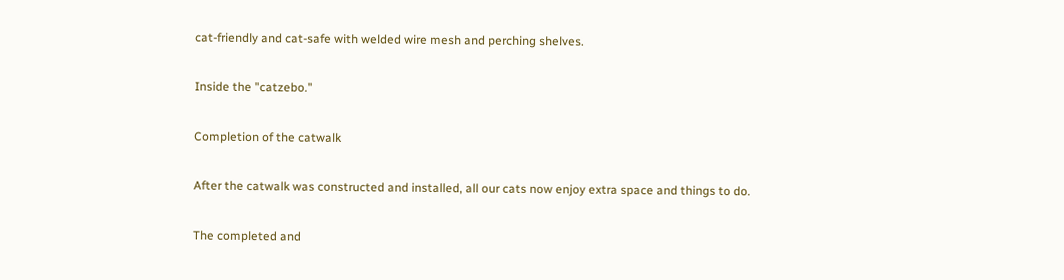cat-friendly and cat-safe with welded wire mesh and perching shelves.

Inside the "catzebo."

Completion of the catwalk

After the catwalk was constructed and installed, all our cats now enjoy extra space and things to do.

The completed and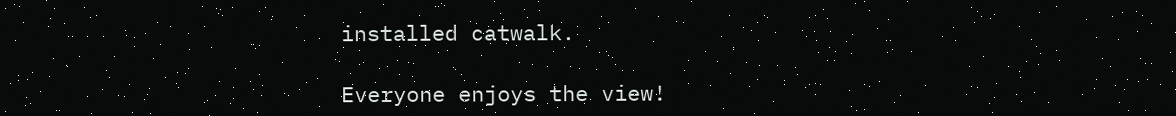installed catwalk.

Everyone enjoys the view!